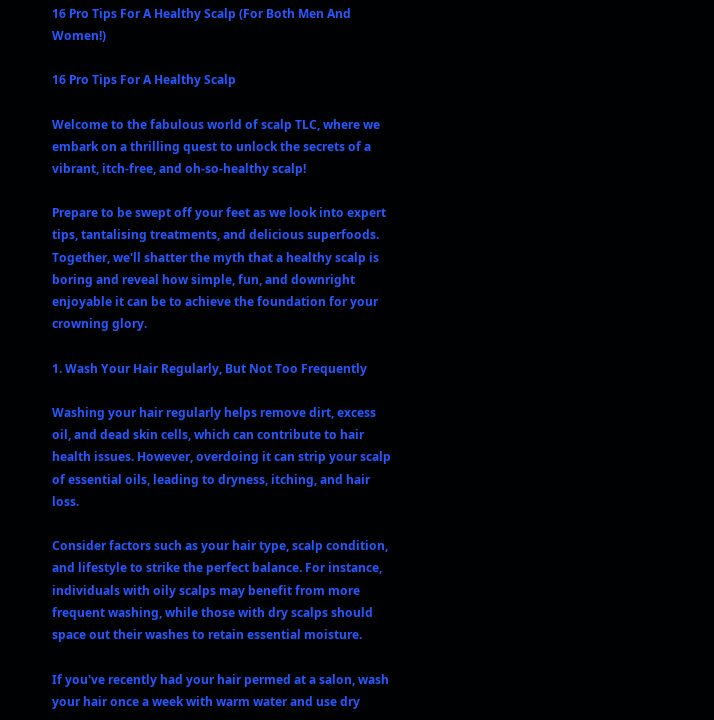16 Pro Tips For A Healthy Scalp (For Both Men And Women!)

16 Pro Tips For A Healthy Scalp

Welcome to the fabulous world of scalp TLC, where we embark on a thrilling quest to unlock the secrets of a vibrant, itch-free, and oh-so-healthy scalp!

Prepare to be swept off your feet as we look into expert tips, tantalising treatments, and delicious superfoods. Together, we'll shatter the myth that a healthy scalp is boring and reveal how simple, fun, and downright enjoyable it can be to achieve the foundation for your crowning glory.

1. Wash Your Hair Regularly, But Not Too Frequently

Washing your hair regularly helps remove dirt, excess oil, and dead skin cells, which can contribute to hair health issues. However, overdoing it can strip your scalp of essential oils, leading to dryness, itching, and hair loss.

Consider factors such as your hair type, scalp condition, and lifestyle to strike the perfect balance. For instance, individuals with oily scalps may benefit from more frequent washing, while those with dry scalps should space out their washes to retain essential moisture.

If you've recently had your hair permed at a salon, wash your hair once a week with warm water and use dry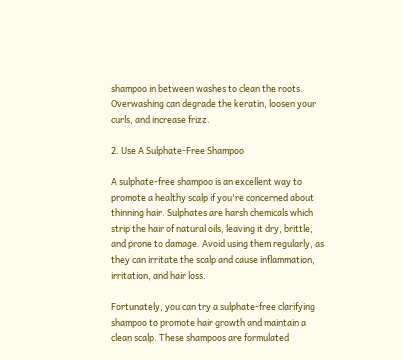shampoo in between washes to clean the roots. Overwashing can degrade the keratin, loosen your curls, and increase frizz.

2. Use A Sulphate-Free Shampoo

A sulphate-free shampoo is an excellent way to promote a healthy scalp if you're concerned about thinning hair. Sulphates are harsh chemicals which strip the hair of natural oils, leaving it dry, brittle, and prone to damage. Avoid using them regularly, as they can irritate the scalp and cause inflammation, irritation, and hair loss.

Fortunately, you can try a sulphate-free clarifying shampoo to promote hair growth and maintain a clean scalp. These shampoos are formulated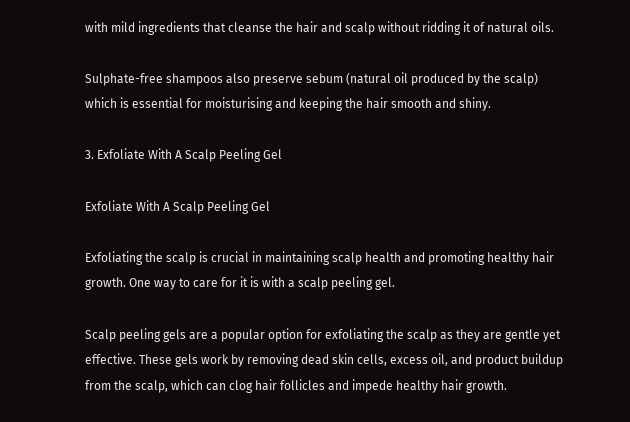with mild ingredients that cleanse the hair and scalp without ridding it of natural oils.

Sulphate-free shampoos also preserve sebum (natural oil produced by the scalp) which is essential for moisturising and keeping the hair smooth and shiny.

3. Exfoliate With A Scalp Peeling Gel

Exfoliate With A Scalp Peeling Gel

Exfoliating the scalp is crucial in maintaining scalp health and promoting healthy hair growth. One way to care for it is with a scalp peeling gel.

Scalp peeling gels are a popular option for exfoliating the scalp as they are gentle yet effective. These gels work by removing dead skin cells, excess oil, and product buildup from the scalp, which can clog hair follicles and impede healthy hair growth.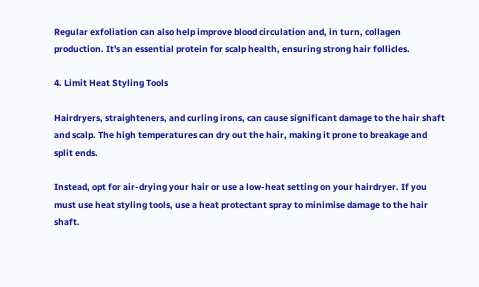Regular exfoliation can also help improve blood circulation and, in turn, collagen production. It's an essential protein for scalp health, ensuring strong hair follicles.

4. Limit Heat Styling Tools

Hairdryers, straighteners, and curling irons, can cause significant damage to the hair shaft and scalp. The high temperatures can dry out the hair, making it prone to breakage and split ends.

Instead, opt for air-drying your hair or use a low-heat setting on your hairdryer. If you must use heat styling tools, use a heat protectant spray to minimise damage to the hair shaft.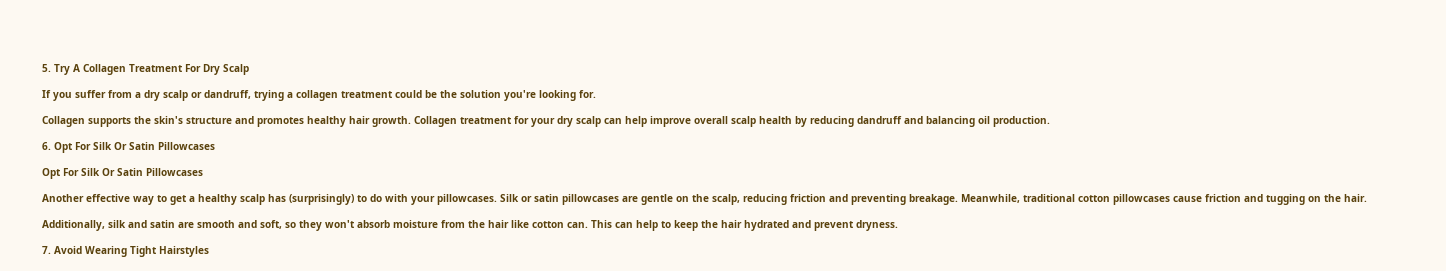5. Try A Collagen Treatment For Dry Scalp

If you suffer from a dry scalp or dandruff, trying a collagen treatment could be the solution you're looking for.

Collagen supports the skin's structure and promotes healthy hair growth. Collagen treatment for your dry scalp can help improve overall scalp health by reducing dandruff and balancing oil production.

6. Opt For Silk Or Satin Pillowcases

Opt For Silk Or Satin Pillowcases

Another effective way to get a healthy scalp has (surprisingly) to do with your pillowcases. Silk or satin pillowcases are gentle on the scalp, reducing friction and preventing breakage. Meanwhile, traditional cotton pillowcases cause friction and tugging on the hair.

Additionally, silk and satin are smooth and soft, so they won't absorb moisture from the hair like cotton can. This can help to keep the hair hydrated and prevent dryness.

7. Avoid Wearing Tight Hairstyles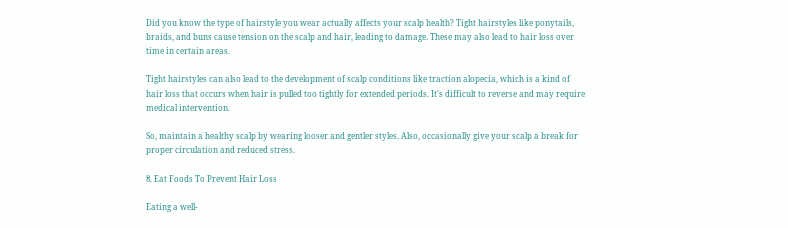Did you know the type of hairstyle you wear actually affects your scalp health? Tight hairstyles like ponytails, braids, and buns cause tension on the scalp and hair, leading to damage. These may also lead to hair loss over time in certain areas.

Tight hairstyles can also lead to the development of scalp conditions like traction alopecia, which is a kind of hair loss that occurs when hair is pulled too tightly for extended periods. It's difficult to reverse and may require medical intervention.

So, maintain a healthy scalp by wearing looser and gentler styles. Also, occasionally give your scalp a break for proper circulation and reduced stress.

8. Eat Foods To Prevent Hair Loss

Eating a well-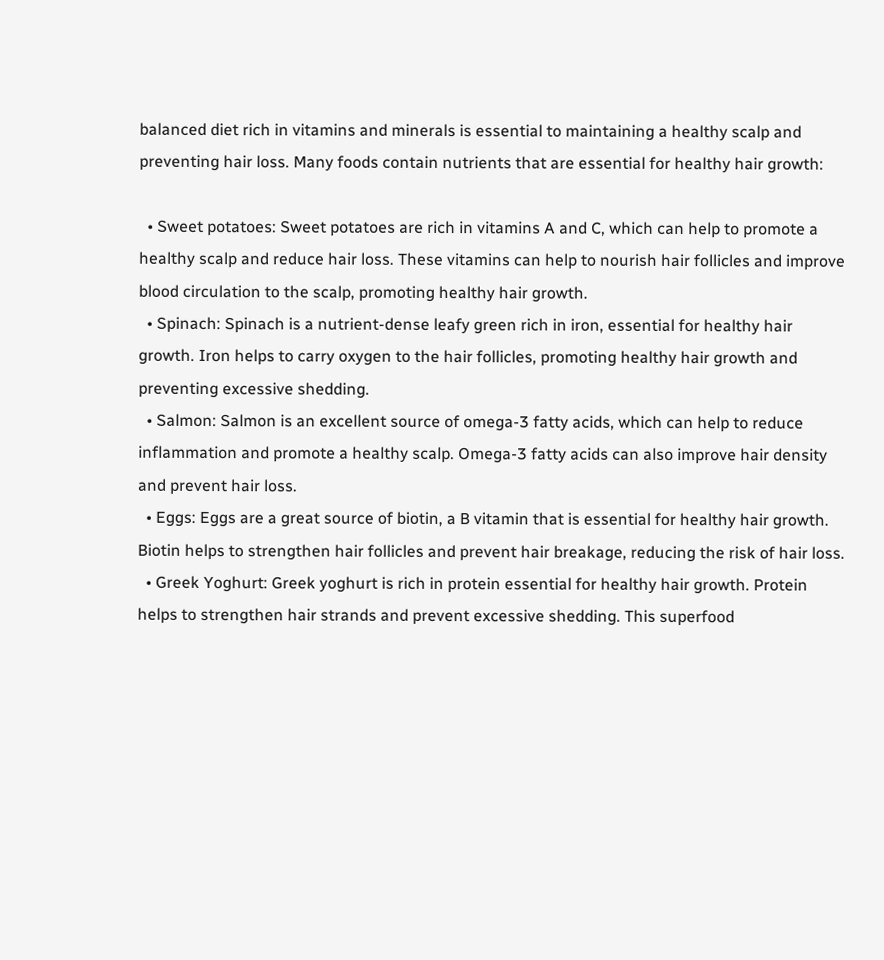balanced diet rich in vitamins and minerals is essential to maintaining a healthy scalp and preventing hair loss. Many foods contain nutrients that are essential for healthy hair growth:

  • Sweet potatoes: Sweet potatoes are rich in vitamins A and C, which can help to promote a healthy scalp and reduce hair loss. These vitamins can help to nourish hair follicles and improve blood circulation to the scalp, promoting healthy hair growth.
  • Spinach: Spinach is a nutrient-dense leafy green rich in iron, essential for healthy hair growth. Iron helps to carry oxygen to the hair follicles, promoting healthy hair growth and preventing excessive shedding.
  • Salmon: Salmon is an excellent source of omega-3 fatty acids, which can help to reduce inflammation and promote a healthy scalp. Omega-3 fatty acids can also improve hair density and prevent hair loss.
  • Eggs: Eggs are a great source of biotin, a B vitamin that is essential for healthy hair growth. Biotin helps to strengthen hair follicles and prevent hair breakage, reducing the risk of hair loss.
  • Greek Yoghurt: Greek yoghurt is rich in protein essential for healthy hair growth. Protein helps to strengthen hair strands and prevent excessive shedding. This superfood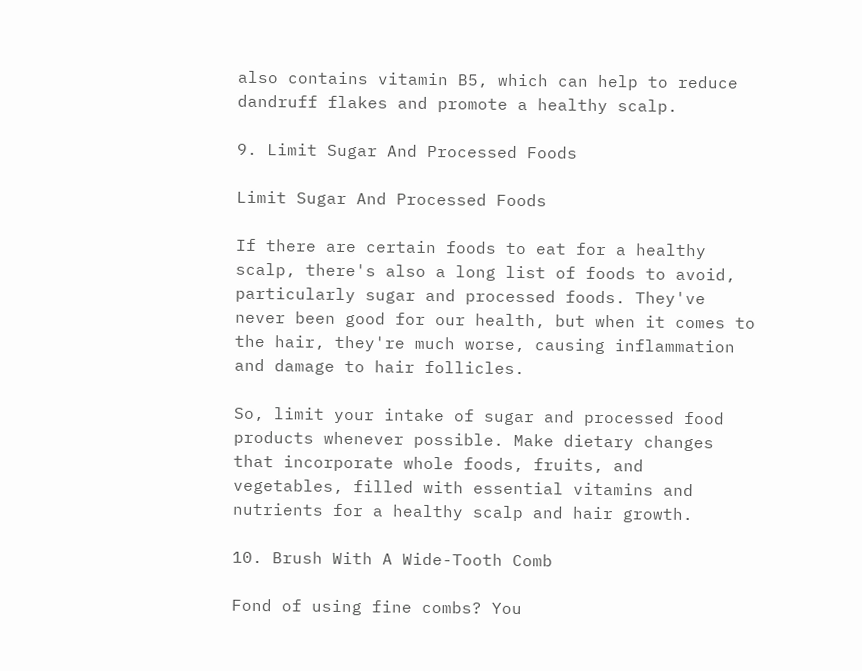also contains vitamin B5, which can help to reduce dandruff flakes and promote a healthy scalp.

9. Limit Sugar And Processed Foods

Limit Sugar And Processed Foods

If there are certain foods to eat for a healthy scalp, there's also a long list of foods to avoid, particularly sugar and processed foods. They've never been good for our health, but when it comes to the hair, they're much worse, causing inflammation and damage to hair follicles.

So, limit your intake of sugar and processed food products whenever possible. Make dietary changes that incorporate whole foods, fruits, and vegetables, filled with essential vitamins and nutrients for a healthy scalp and hair growth.

10. Brush With A Wide-Tooth Comb

Fond of using fine combs? You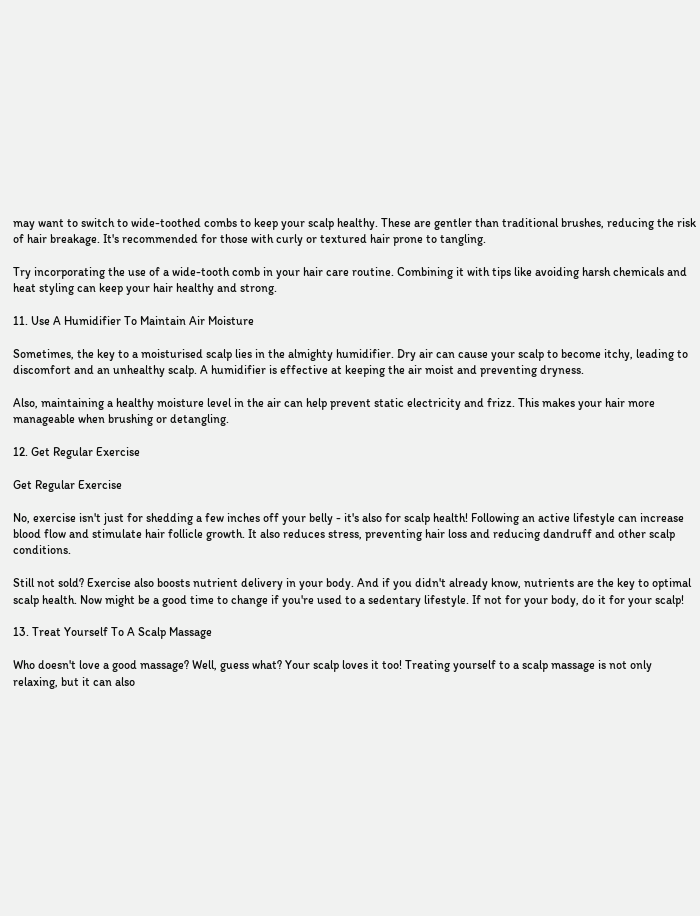may want to switch to wide-toothed combs to keep your scalp healthy. These are gentler than traditional brushes, reducing the risk of hair breakage. It's recommended for those with curly or textured hair prone to tangling.

Try incorporating the use of a wide-tooth comb in your hair care routine. Combining it with tips like avoiding harsh chemicals and heat styling can keep your hair healthy and strong.

11. Use A Humidifier To Maintain Air Moisture

Sometimes, the key to a moisturised scalp lies in the almighty humidifier. Dry air can cause your scalp to become itchy, leading to discomfort and an unhealthy scalp. A humidifier is effective at keeping the air moist and preventing dryness.

Also, maintaining a healthy moisture level in the air can help prevent static electricity and frizz. This makes your hair more manageable when brushing or detangling.

12. Get Regular Exercise

Get Regular Exercise

No, exercise isn't just for shedding a few inches off your belly - it's also for scalp health! Following an active lifestyle can increase blood flow and stimulate hair follicle growth. It also reduces stress, preventing hair loss and reducing dandruff and other scalp conditions.

Still not sold? Exercise also boosts nutrient delivery in your body. And if you didn't already know, nutrients are the key to optimal scalp health. Now might be a good time to change if you're used to a sedentary lifestyle. If not for your body, do it for your scalp!

13. Treat Yourself To A Scalp Massage

Who doesn't love a good massage? Well, guess what? Your scalp loves it too! Treating yourself to a scalp massage is not only relaxing, but it can also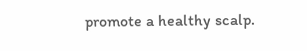promote a healthy scalp.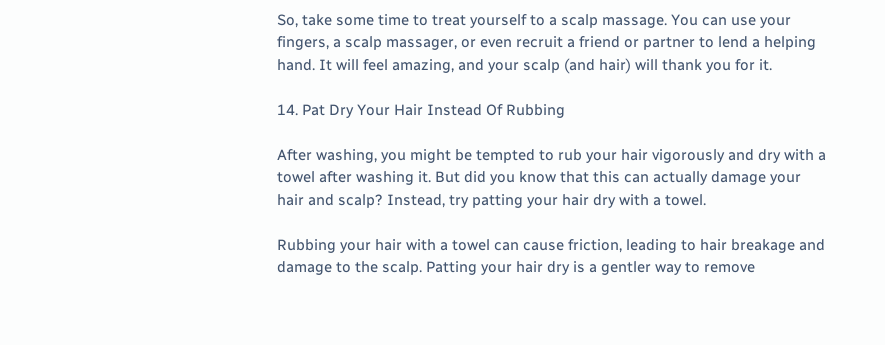So, take some time to treat yourself to a scalp massage. You can use your fingers, a scalp massager, or even recruit a friend or partner to lend a helping hand. It will feel amazing, and your scalp (and hair) will thank you for it.

14. Pat Dry Your Hair Instead Of Rubbing

After washing, you might be tempted to rub your hair vigorously and dry with a towel after washing it. But did you know that this can actually damage your hair and scalp? Instead, try patting your hair dry with a towel.

Rubbing your hair with a towel can cause friction, leading to hair breakage and damage to the scalp. Patting your hair dry is a gentler way to remove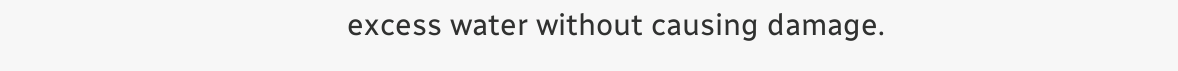excess water without causing damage.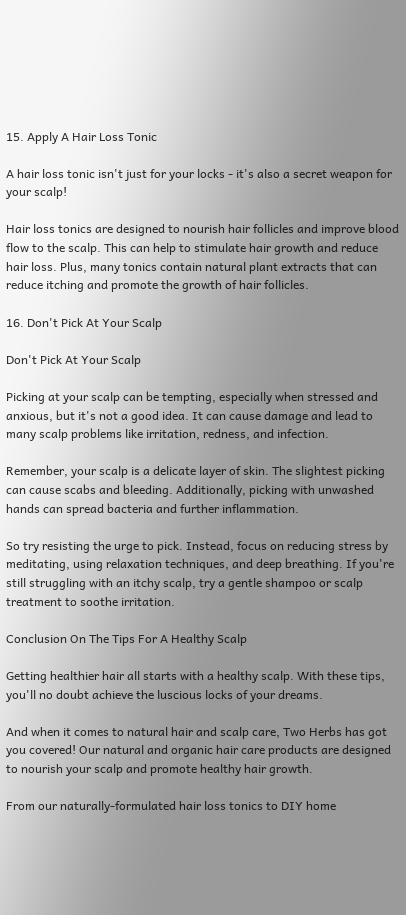15. Apply A Hair Loss Tonic

A hair loss tonic isn't just for your locks - it's also a secret weapon for your scalp!

Hair loss tonics are designed to nourish hair follicles and improve blood flow to the scalp. This can help to stimulate hair growth and reduce hair loss. Plus, many tonics contain natural plant extracts that can reduce itching and promote the growth of hair follicles.

16. Don't Pick At Your Scalp

Don't Pick At Your Scalp

Picking at your scalp can be tempting, especially when stressed and anxious, but it's not a good idea. It can cause damage and lead to many scalp problems like irritation, redness, and infection.

Remember, your scalp is a delicate layer of skin. The slightest picking can cause scabs and bleeding. Additionally, picking with unwashed hands can spread bacteria and further inflammation.

So try resisting the urge to pick. Instead, focus on reducing stress by meditating, using relaxation techniques, and deep breathing. If you're still struggling with an itchy scalp, try a gentle shampoo or scalp treatment to soothe irritation.

Conclusion On The Tips For A Healthy Scalp

Getting healthier hair all starts with a healthy scalp. With these tips, you'll no doubt achieve the luscious locks of your dreams.

And when it comes to natural hair and scalp care, Two Herbs has got you covered! Our natural and organic hair care products are designed to nourish your scalp and promote healthy hair growth.

From our naturally-formulated hair loss tonics to DIY home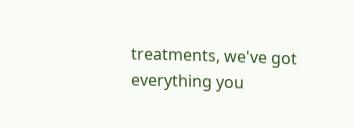treatments, we've got everything you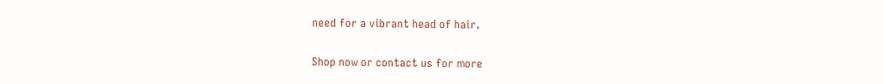need for a vibrant head of hair.

Shop now or contact us for more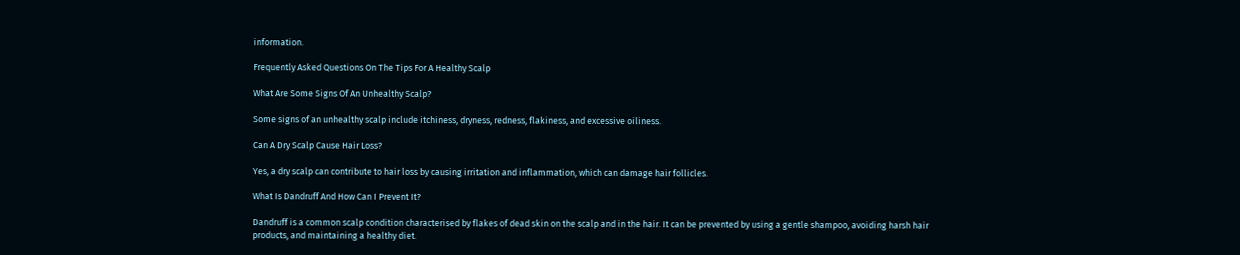information.

Frequently Asked Questions On The Tips For A Healthy Scalp

What Are Some Signs Of An Unhealthy Scalp?

Some signs of an unhealthy scalp include itchiness, dryness, redness, flakiness, and excessive oiliness.

Can A Dry Scalp Cause Hair Loss?

Yes, a dry scalp can contribute to hair loss by causing irritation and inflammation, which can damage hair follicles.

What Is Dandruff And How Can I Prevent It?

Dandruff is a common scalp condition characterised by flakes of dead skin on the scalp and in the hair. It can be prevented by using a gentle shampoo, avoiding harsh hair products, and maintaining a healthy diet.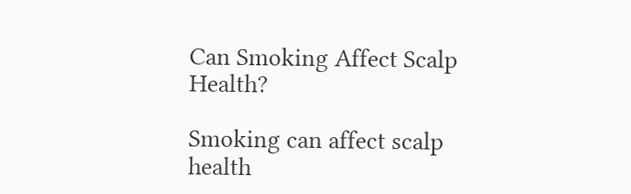Can Smoking Affect Scalp Health?

Smoking can affect scalp health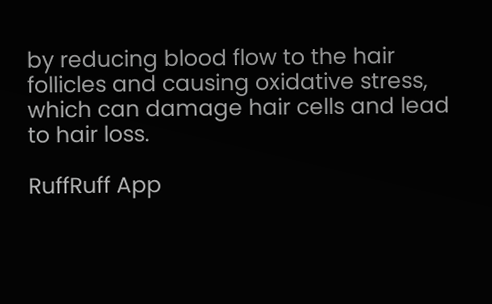by reducing blood flow to the hair follicles and causing oxidative stress, which can damage hair cells and lead to hair loss.

RuffRuff App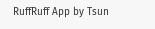RuffRuff App by Tsun